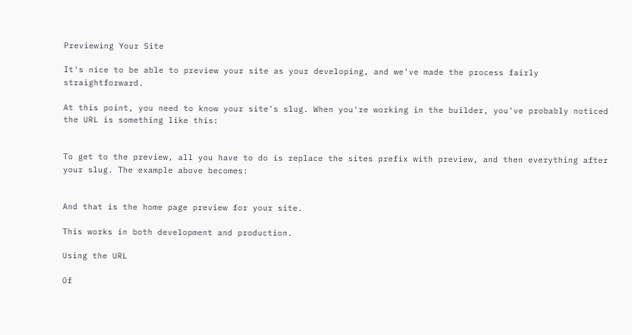Previewing Your Site

It's nice to be able to preview your site as your developing, and we've made the process fairly straightforward.

At this point, you need to know your site's slug. When you're working in the builder, you've probably noticed the URL is something like this:


To get to the preview, all you have to do is replace the sites prefix with preview, and then everything after your slug. The example above becomes:


And that is the home page preview for your site.

This works in both development and production.

Using the URL

Of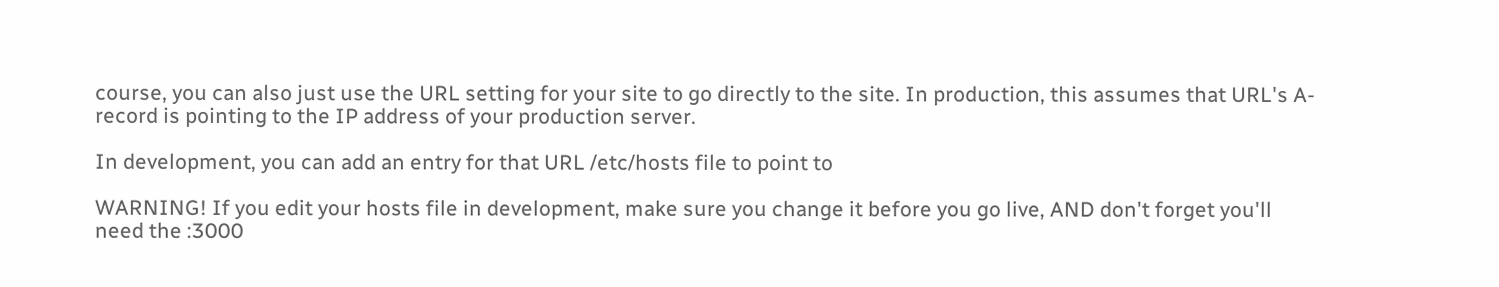course, you can also just use the URL setting for your site to go directly to the site. In production, this assumes that URL's A-record is pointing to the IP address of your production server.

In development, you can add an entry for that URL /etc/hosts file to point to

WARNING! If you edit your hosts file in development, make sure you change it before you go live, AND don't forget you'll need the :3000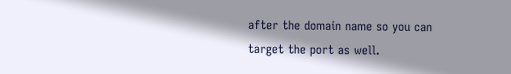after the domain name so you can target the port as well.